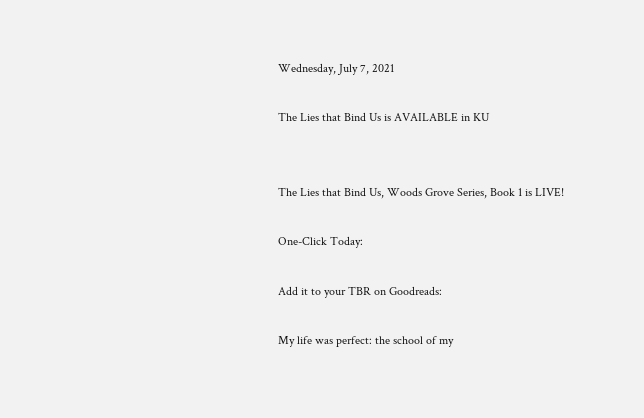Wednesday, July 7, 2021

The Lies that Bind Us is AVAILABLE in KU


The Lies that Bind Us, Woods Grove Series, Book 1 is LIVE!

One-Click Today:

Add it to your TBR on Goodreads:

My life was perfect: the school of my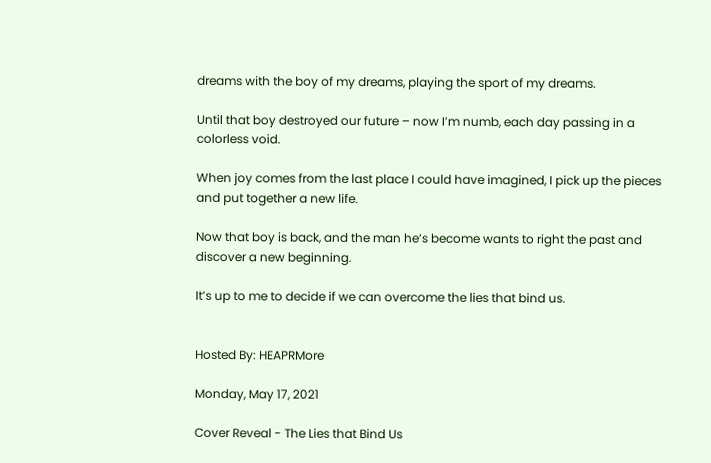dreams with the boy of my dreams, playing the sport of my dreams.

Until that boy destroyed our future – now I’m numb, each day passing in a colorless void.

When joy comes from the last place I could have imagined, I pick up the pieces and put together a new life.

Now that boy is back, and the man he’s become wants to right the past and discover a new beginning.

It’s up to me to decide if we can overcome the lies that bind us.


Hosted By: HEAPRMore

Monday, May 17, 2021

Cover Reveal - The Lies that Bind Us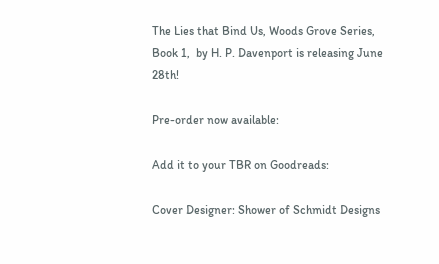The Lies that Bind Us, Woods Grove Series, Book 1,  by H. P. Davenport is releasing June 28th!

Pre-order now available:

Add it to your TBR on Goodreads:

Cover Designer: Shower of Schmidt Designs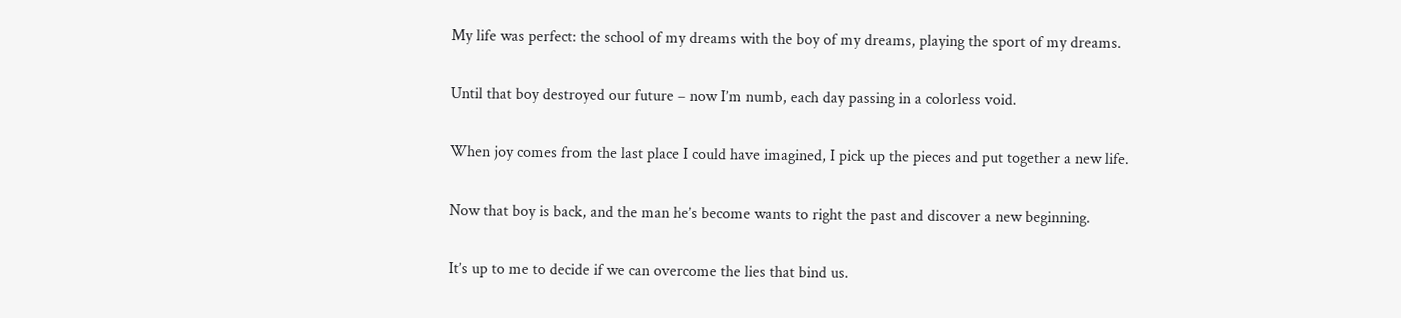My life was perfect: the school of my dreams with the boy of my dreams, playing the sport of my dreams.

Until that boy destroyed our future – now I’m numb, each day passing in a colorless void.

When joy comes from the last place I could have imagined, I pick up the pieces and put together a new life.

Now that boy is back, and the man he’s become wants to right the past and discover a new beginning.

It’s up to me to decide if we can overcome the lies that bind us.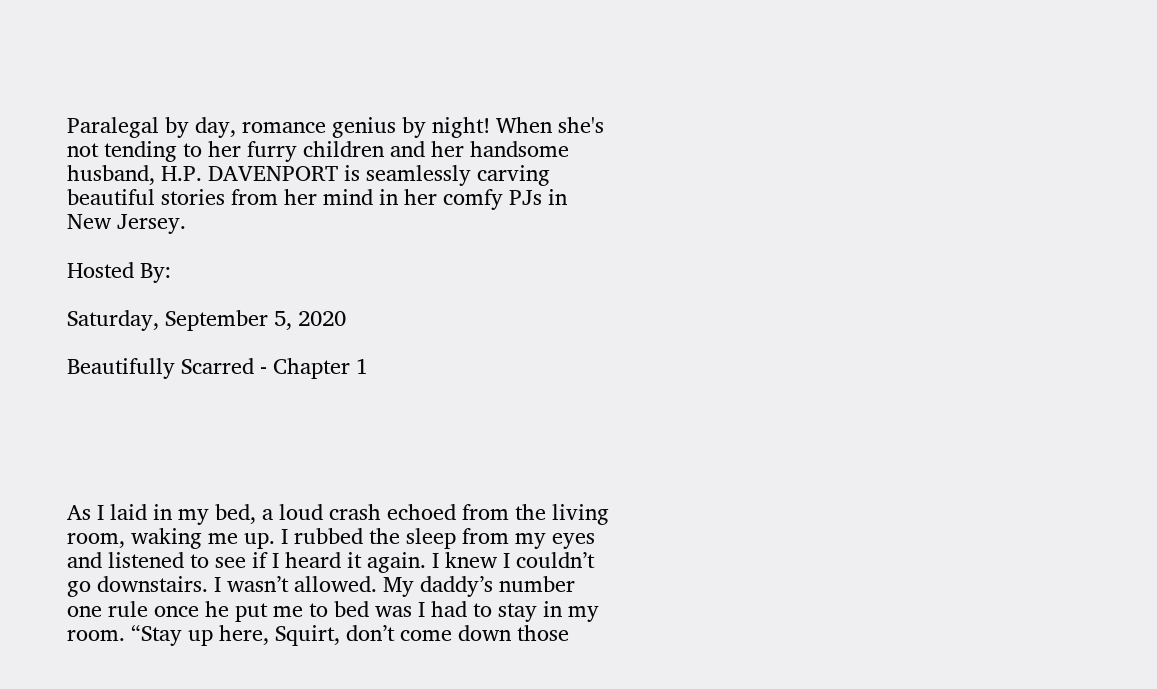Paralegal by day, romance genius by night! When she's not tending to her furry children and her handsome husband, H.P. DAVENPORT is seamlessly carving beautiful stories from her mind in her comfy PJs in New Jersey.

Hosted By:

Saturday, September 5, 2020

Beautifully Scarred - Chapter 1





As I laid in my bed, a loud crash echoed from the living room, waking me up. I rubbed the sleep from my eyes and listened to see if I heard it again. I knew I couldn’t go downstairs. I wasn’t allowed. My daddy’s number one rule once he put me to bed was I had to stay in my room. “Stay up here, Squirt, don’t come down those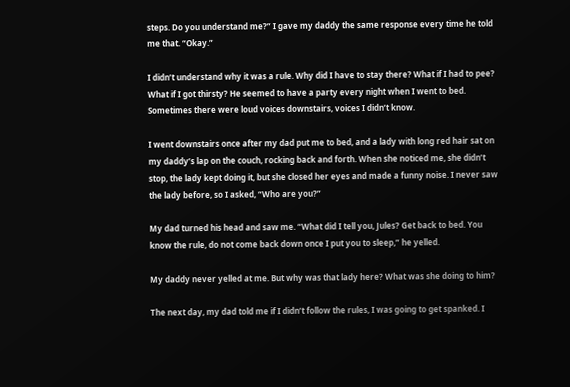steps. Do you understand me?” I gave my daddy the same response every time he told me that. “Okay.”

I didn’t understand why it was a rule. Why did I have to stay there? What if I had to pee? What if I got thirsty? He seemed to have a party every night when I went to bed. Sometimes there were loud voices downstairs, voices I didn’t know.

I went downstairs once after my dad put me to bed, and a lady with long red hair sat on my daddy’s lap on the couch, rocking back and forth. When she noticed me, she didn’t stop, the lady kept doing it, but she closed her eyes and made a funny noise. I never saw the lady before, so I asked, “Who are you?”

My dad turned his head and saw me. “What did I tell you, Jules? Get back to bed. You know the rule, do not come back down once I put you to sleep,” he yelled.

My daddy never yelled at me. But why was that lady here? What was she doing to him?

The next day, my dad told me if I didn’t follow the rules, I was going to get spanked. I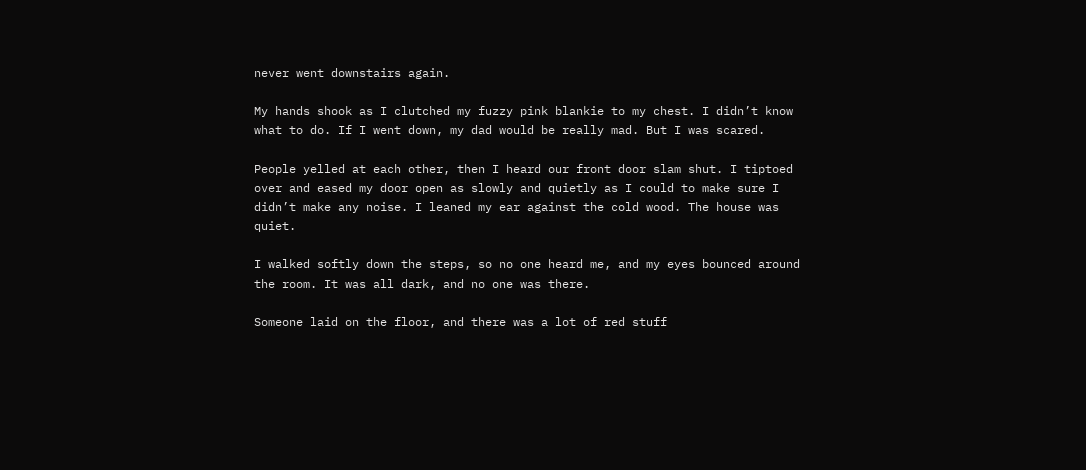never went downstairs again.

My hands shook as I clutched my fuzzy pink blankie to my chest. I didn’t know what to do. If I went down, my dad would be really mad. But I was scared.

People yelled at each other, then I heard our front door slam shut. I tiptoed over and eased my door open as slowly and quietly as I could to make sure I didn’t make any noise. I leaned my ear against the cold wood. The house was quiet.

I walked softly down the steps, so no one heard me, and my eyes bounced around the room. It was all dark, and no one was there.

Someone laid on the floor, and there was a lot of red stuff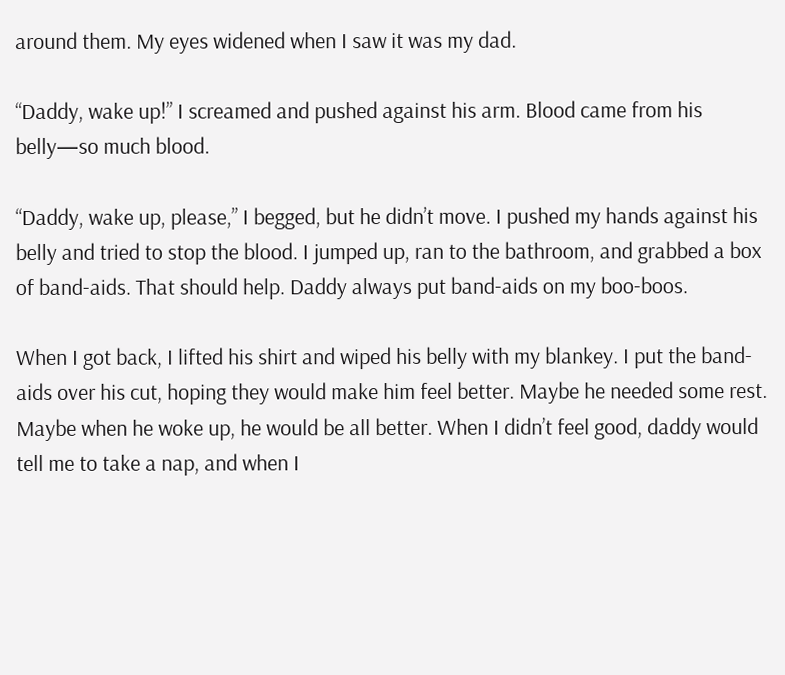around them. My eyes widened when I saw it was my dad.

“Daddy, wake up!” I screamed and pushed against his arm. Blood came from his belly—so much blood.

“Daddy, wake up, please,” I begged, but he didn’t move. I pushed my hands against his belly and tried to stop the blood. I jumped up, ran to the bathroom, and grabbed a box of band-aids. That should help. Daddy always put band-aids on my boo-boos.

When I got back, I lifted his shirt and wiped his belly with my blankey. I put the band-aids over his cut, hoping they would make him feel better. Maybe he needed some rest. Maybe when he woke up, he would be all better. When I didn’t feel good, daddy would tell me to take a nap, and when I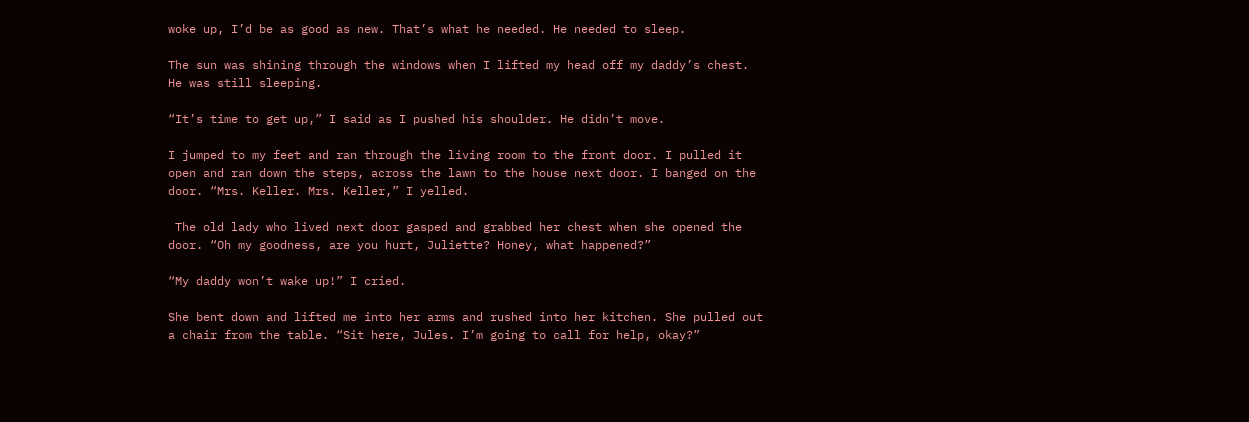woke up, I’d be as good as new. That’s what he needed. He needed to sleep.

The sun was shining through the windows when I lifted my head off my daddy’s chest. He was still sleeping.

“It’s time to get up,” I said as I pushed his shoulder. He didn’t move.

I jumped to my feet and ran through the living room to the front door. I pulled it open and ran down the steps, across the lawn to the house next door. I banged on the door. “Mrs. Keller. Mrs. Keller,” I yelled.

 The old lady who lived next door gasped and grabbed her chest when she opened the door. “Oh my goodness, are you hurt, Juliette? Honey, what happened?”

“My daddy won’t wake up!” I cried.

She bent down and lifted me into her arms and rushed into her kitchen. She pulled out a chair from the table. “Sit here, Jules. I’m going to call for help, okay?”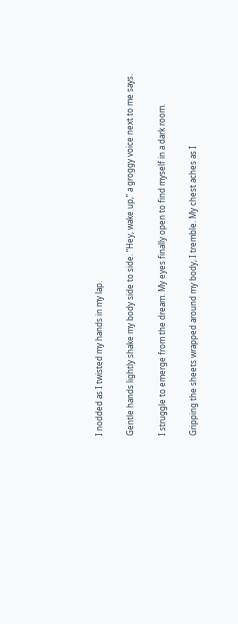I nodded as I twisted my hands in my lap.

Gentle hands lightly shake my body side to side. “Hey, wake up,” a groggy voice next to me says.

I struggle to emerge from the dream. My eyes finally open to find myself in a dark room.

Gripping the sheets wrapped around my body, I tremble. My chest aches as I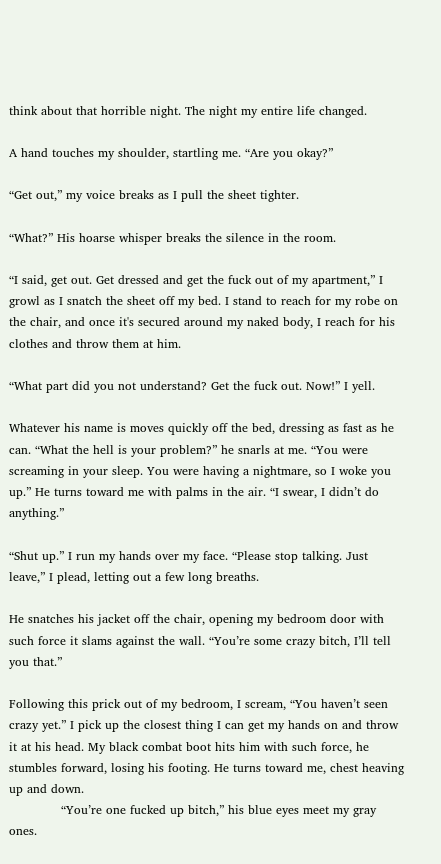think about that horrible night. The night my entire life changed.

A hand touches my shoulder, startling me. “Are you okay?”

“Get out,” my voice breaks as I pull the sheet tighter.

“What?” His hoarse whisper breaks the silence in the room.

“I said, get out. Get dressed and get the fuck out of my apartment,” I growl as I snatch the sheet off my bed. I stand to reach for my robe on the chair, and once it's secured around my naked body, I reach for his clothes and throw them at him.

“What part did you not understand? Get the fuck out. Now!” I yell.

Whatever his name is moves quickly off the bed, dressing as fast as he can. “What the hell is your problem?” he snarls at me. “You were screaming in your sleep. You were having a nightmare, so I woke you up.” He turns toward me with palms in the air. “I swear, I didn’t do anything.”

“Shut up.” I run my hands over my face. “Please stop talking. Just leave,” I plead, letting out a few long breaths.

He snatches his jacket off the chair, opening my bedroom door with such force it slams against the wall. “You’re some crazy bitch, I’ll tell you that.”

Following this prick out of my bedroom, I scream, “You haven’t seen crazy yet.” I pick up the closest thing I can get my hands on and throw it at his head. My black combat boot hits him with such force, he stumbles forward, losing his footing. He turns toward me, chest heaving up and down.
             “You’re one fucked up bitch,” his blue eyes meet my gray ones.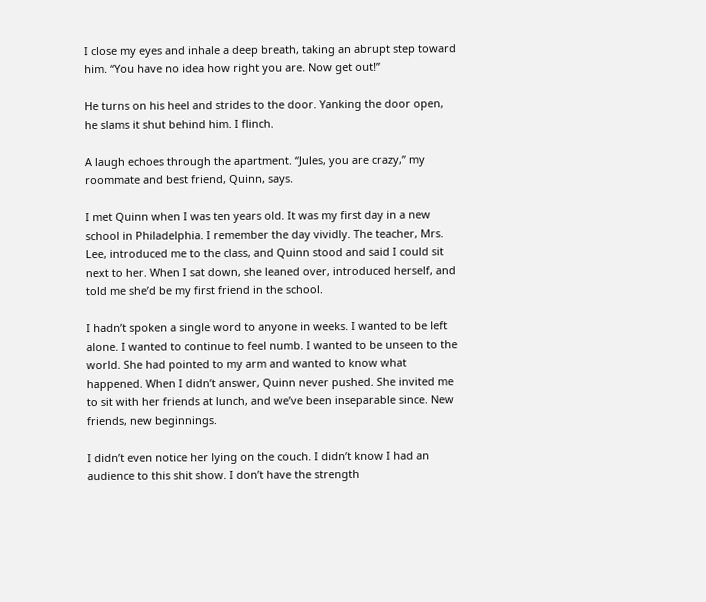I close my eyes and inhale a deep breath, taking an abrupt step toward him. “You have no idea how right you are. Now get out!”

He turns on his heel and strides to the door. Yanking the door open, he slams it shut behind him. I flinch.

A laugh echoes through the apartment. “Jules, you are crazy,” my roommate and best friend, Quinn, says.

I met Quinn when I was ten years old. It was my first day in a new school in Philadelphia. I remember the day vividly. The teacher, Mrs. Lee, introduced me to the class, and Quinn stood and said I could sit next to her. When I sat down, she leaned over, introduced herself, and told me she’d be my first friend in the school.

I hadn’t spoken a single word to anyone in weeks. I wanted to be left alone. I wanted to continue to feel numb. I wanted to be unseen to the world. She had pointed to my arm and wanted to know what happened. When I didn’t answer, Quinn never pushed. She invited me to sit with her friends at lunch, and we’ve been inseparable since. New friends, new beginnings.

I didn’t even notice her lying on the couch. I didn’t know I had an audience to this shit show. I don’t have the strength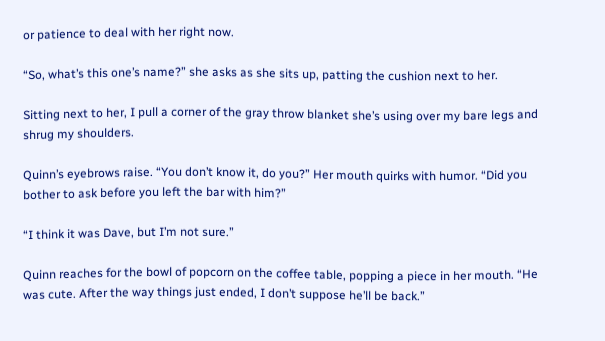or patience to deal with her right now.

“So, what’s this one’s name?” she asks as she sits up, patting the cushion next to her.

Sitting next to her, I pull a corner of the gray throw blanket she’s using over my bare legs and shrug my shoulders.

Quinn’s eyebrows raise. “You don’t know it, do you?” Her mouth quirks with humor. “Did you bother to ask before you left the bar with him?”

“I think it was Dave, but I’m not sure.”

Quinn reaches for the bowl of popcorn on the coffee table, popping a piece in her mouth. “He was cute. After the way things just ended, I don’t suppose he’ll be back.”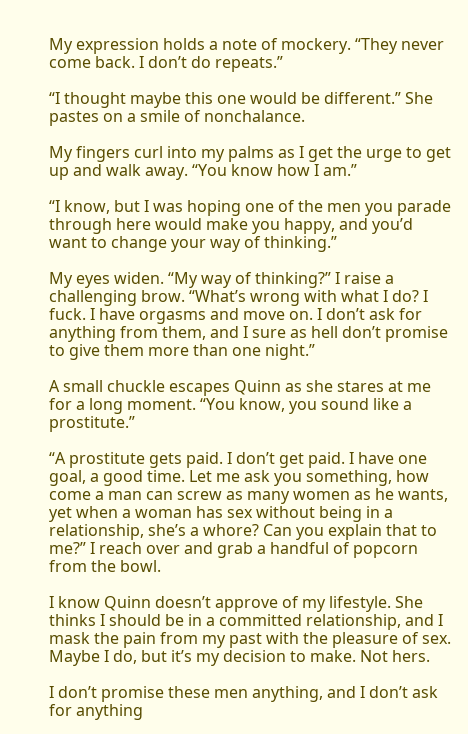My expression holds a note of mockery. “They never come back. I don’t do repeats.”

“I thought maybe this one would be different.” She pastes on a smile of nonchalance.

My fingers curl into my palms as I get the urge to get up and walk away. “You know how I am.”

“I know, but I was hoping one of the men you parade through here would make you happy, and you’d want to change your way of thinking.”

My eyes widen. “My way of thinking?” I raise a challenging brow. “What’s wrong with what I do? I fuck. I have orgasms and move on. I don’t ask for anything from them, and I sure as hell don’t promise to give them more than one night.”

A small chuckle escapes Quinn as she stares at me for a long moment. “You know, you sound like a prostitute.”

“A prostitute gets paid. I don’t get paid. I have one goal, a good time. Let me ask you something, how come a man can screw as many women as he wants, yet when a woman has sex without being in a relationship, she’s a whore? Can you explain that to me?” I reach over and grab a handful of popcorn from the bowl.

I know Quinn doesn’t approve of my lifestyle. She thinks I should be in a committed relationship, and I mask the pain from my past with the pleasure of sex. Maybe I do, but it’s my decision to make. Not hers.

I don’t promise these men anything, and I don’t ask for anything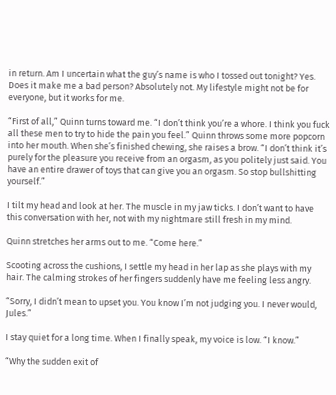in return. Am I uncertain what the guy’s name is who I tossed out tonight? Yes. Does it make me a bad person? Absolutely not. My lifestyle might not be for everyone, but it works for me.

“First of all,” Quinn turns toward me. “I don’t think you’re a whore. I think you fuck all these men to try to hide the pain you feel.” Quinn throws some more popcorn into her mouth. When she’s finished chewing, she raises a brow. “I don’t think it’s purely for the pleasure you receive from an orgasm, as you politely just said. You have an entire drawer of toys that can give you an orgasm. So stop bullshitting yourself.”

I tilt my head and look at her. The muscle in my jaw ticks. I don’t want to have this conversation with her, not with my nightmare still fresh in my mind.

Quinn stretches her arms out to me. “Come here.”

Scooting across the cushions, I settle my head in her lap as she plays with my hair. The calming strokes of her fingers suddenly have me feeling less angry.

“Sorry, I didn’t mean to upset you. You know I’m not judging you. I never would, Jules.”

I stay quiet for a long time. When I finally speak, my voice is low. “I know.”

“Why the sudden exit of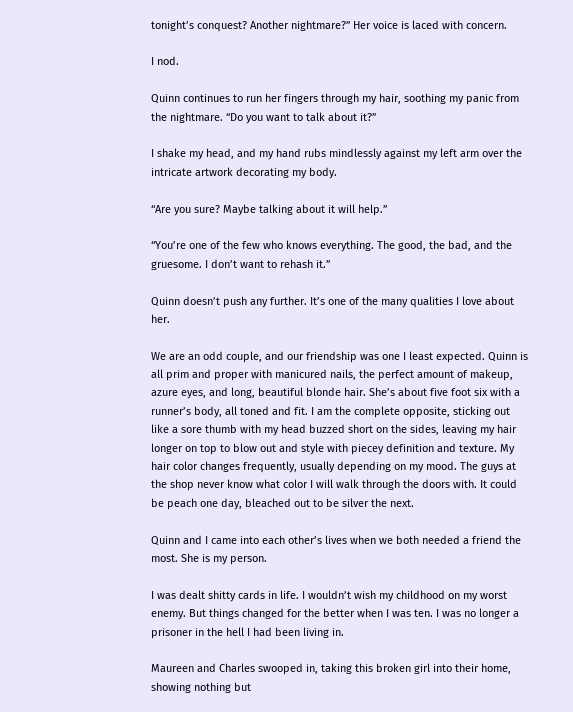tonight’s conquest? Another nightmare?” Her voice is laced with concern.

I nod.

Quinn continues to run her fingers through my hair, soothing my panic from the nightmare. “Do you want to talk about it?”

I shake my head, and my hand rubs mindlessly against my left arm over the intricate artwork decorating my body.

“Are you sure? Maybe talking about it will help.”

“You’re one of the few who knows everything. The good, the bad, and the gruesome. I don’t want to rehash it.”

Quinn doesn’t push any further. It’s one of the many qualities I love about her.

We are an odd couple, and our friendship was one I least expected. Quinn is all prim and proper with manicured nails, the perfect amount of makeup, azure eyes, and long, beautiful blonde hair. She’s about five foot six with a runner’s body, all toned and fit. I am the complete opposite, sticking out like a sore thumb with my head buzzed short on the sides, leaving my hair longer on top to blow out and style with piecey definition and texture. My hair color changes frequently, usually depending on my mood. The guys at the shop never know what color I will walk through the doors with. It could be peach one day, bleached out to be silver the next.

Quinn and I came into each other’s lives when we both needed a friend the most. She is my person.

I was dealt shitty cards in life. I wouldn’t wish my childhood on my worst enemy. But things changed for the better when I was ten. I was no longer a prisoner in the hell I had been living in.

Maureen and Charles swooped in, taking this broken girl into their home, showing nothing but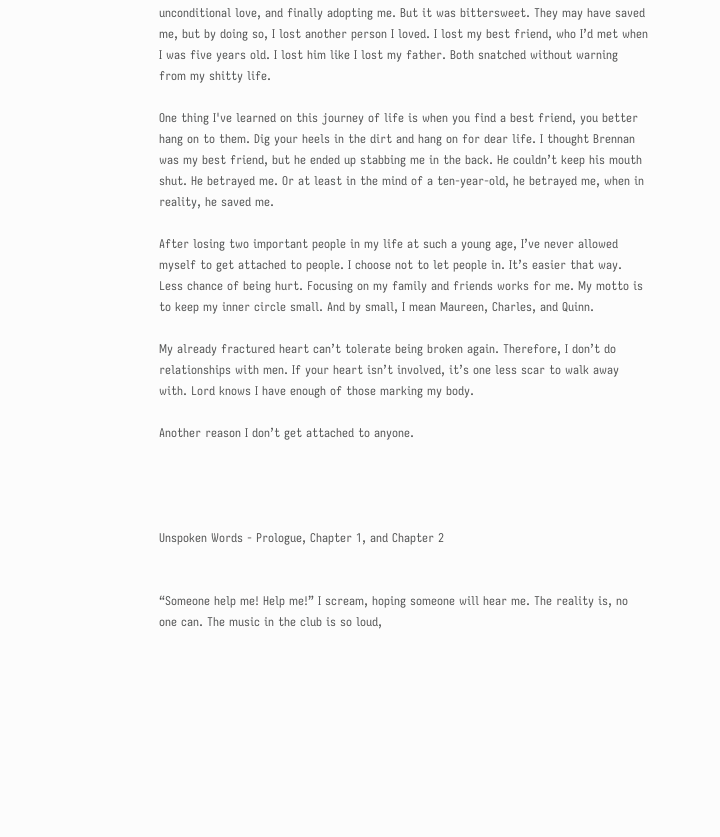unconditional love, and finally adopting me. But it was bittersweet. They may have saved me, but by doing so, I lost another person I loved. I lost my best friend, who I’d met when I was five years old. I lost him like I lost my father. Both snatched without warning from my shitty life.

One thing I've learned on this journey of life is when you find a best friend, you better hang on to them. Dig your heels in the dirt and hang on for dear life. I thought Brennan was my best friend, but he ended up stabbing me in the back. He couldn’t keep his mouth shut. He betrayed me. Or at least in the mind of a ten-year-old, he betrayed me, when in reality, he saved me.

After losing two important people in my life at such a young age, I’ve never allowed myself to get attached to people. I choose not to let people in. It’s easier that way. Less chance of being hurt. Focusing on my family and friends works for me. My motto is to keep my inner circle small. And by small, I mean Maureen, Charles, and Quinn.

My already fractured heart can’t tolerate being broken again. Therefore, I don’t do relationships with men. If your heart isn’t involved, it’s one less scar to walk away with. Lord knows I have enough of those marking my body.

Another reason I don’t get attached to anyone.




Unspoken Words - Prologue, Chapter 1, and Chapter 2


“Someone help me! Help me!” I scream, hoping someone will hear me. The reality is, no one can. The music in the club is so loud,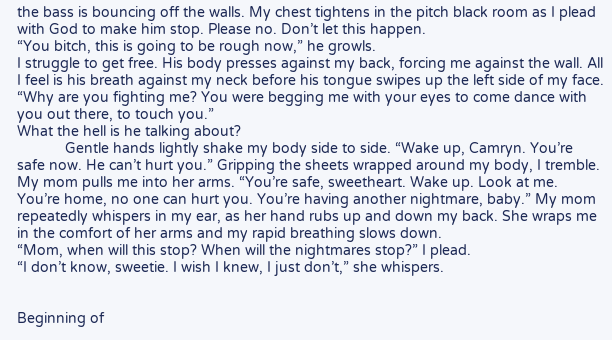the bass is bouncing off the walls. My chest tightens in the pitch black room as I plead with God to make him stop. Please no. Don’t let this happen.
“You bitch, this is going to be rough now,” he growls.
I struggle to get free. His body presses against my back, forcing me against the wall. All I feel is his breath against my neck before his tongue swipes up the left side of my face. “Why are you fighting me? You were begging me with your eyes to come dance with you out there, to touch you.”
What the hell is he talking about?
            Gentle hands lightly shake my body side to side. “Wake up, Camryn. You’re safe now. He can’t hurt you.” Gripping the sheets wrapped around my body, I tremble.
My mom pulls me into her arms. “You’re safe, sweetheart. Wake up. Look at me. You’re home, no one can hurt you. You’re having another nightmare, baby.” My mom repeatedly whispers in my ear, as her hand rubs up and down my back. She wraps me in the comfort of her arms and my rapid breathing slows down.
“Mom, when will this stop? When will the nightmares stop?” I plead.
“I don’t know, sweetie. I wish I knew, I just don’t,” she whispers.


Beginning of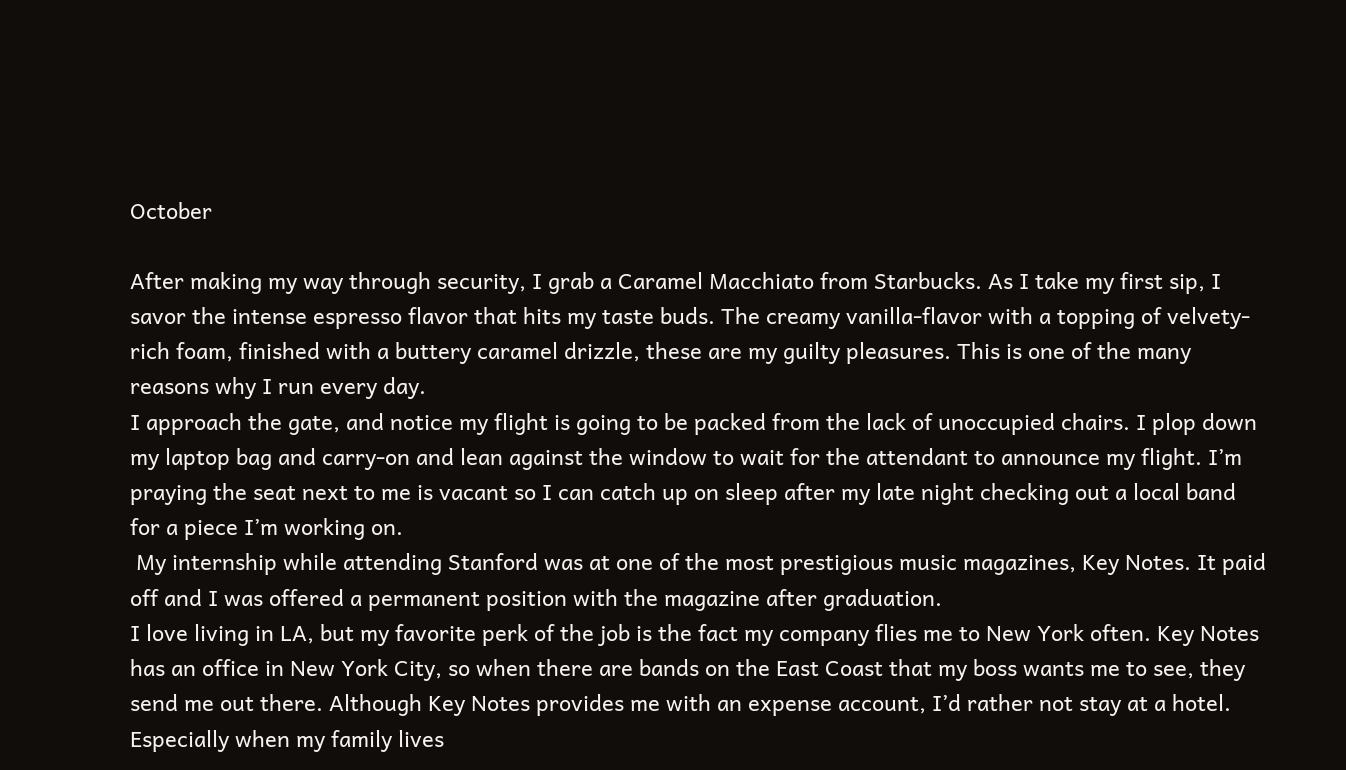October

After making my way through security, I grab a Caramel Macchiato from Starbucks. As I take my first sip, I savor the intense espresso flavor that hits my taste buds. The creamy vanilla-flavor with a topping of velvety-rich foam, finished with a buttery caramel drizzle, these are my guilty pleasures. This is one of the many reasons why I run every day.
I approach the gate, and notice my flight is going to be packed from the lack of unoccupied chairs. I plop down my laptop bag and carry-on and lean against the window to wait for the attendant to announce my flight. I’m praying the seat next to me is vacant so I can catch up on sleep after my late night checking out a local band for a piece I’m working on.
 My internship while attending Stanford was at one of the most prestigious music magazines, Key Notes. It paid off and I was offered a permanent position with the magazine after graduation.
I love living in LA, but my favorite perk of the job is the fact my company flies me to New York often. Key Notes has an office in New York City, so when there are bands on the East Coast that my boss wants me to see, they send me out there. Although Key Notes provides me with an expense account, I’d rather not stay at a hotel. Especially when my family lives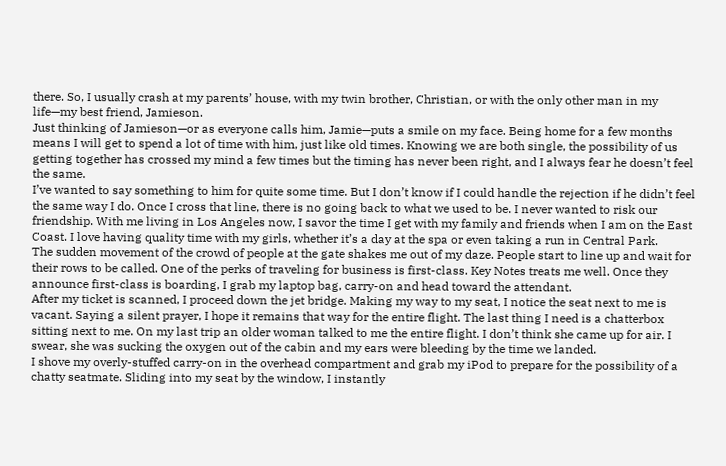there. So, I usually crash at my parents’ house, with my twin brother, Christian, or with the only other man in my life—my best friend, Jamieson.
Just thinking of Jamieson—or as everyone calls him, Jamie—puts a smile on my face. Being home for a few months means I will get to spend a lot of time with him, just like old times. Knowing we are both single, the possibility of us getting together has crossed my mind a few times but the timing has never been right, and I always fear he doesn’t feel the same.
I’ve wanted to say something to him for quite some time. But I don’t know if I could handle the rejection if he didn’t feel the same way I do. Once I cross that line, there is no going back to what we used to be. I never wanted to risk our friendship. With me living in Los Angeles now, I savor the time I get with my family and friends when I am on the East Coast. I love having quality time with my girls, whether it’s a day at the spa or even taking a run in Central Park.
The sudden movement of the crowd of people at the gate shakes me out of my daze. People start to line up and wait for their rows to be called. One of the perks of traveling for business is first-class. Key Notes treats me well. Once they announce first-class is boarding, I grab my laptop bag, carry-on and head toward the attendant.
After my ticket is scanned, I proceed down the jet bridge. Making my way to my seat, I notice the seat next to me is vacant. Saying a silent prayer, I hope it remains that way for the entire flight. The last thing I need is a chatterbox sitting next to me. On my last trip an older woman talked to me the entire flight. I don’t think she came up for air. I swear, she was sucking the oxygen out of the cabin and my ears were bleeding by the time we landed.
I shove my overly-stuffed carry-on in the overhead compartment and grab my iPod to prepare for the possibility of a chatty seatmate. Sliding into my seat by the window, I instantly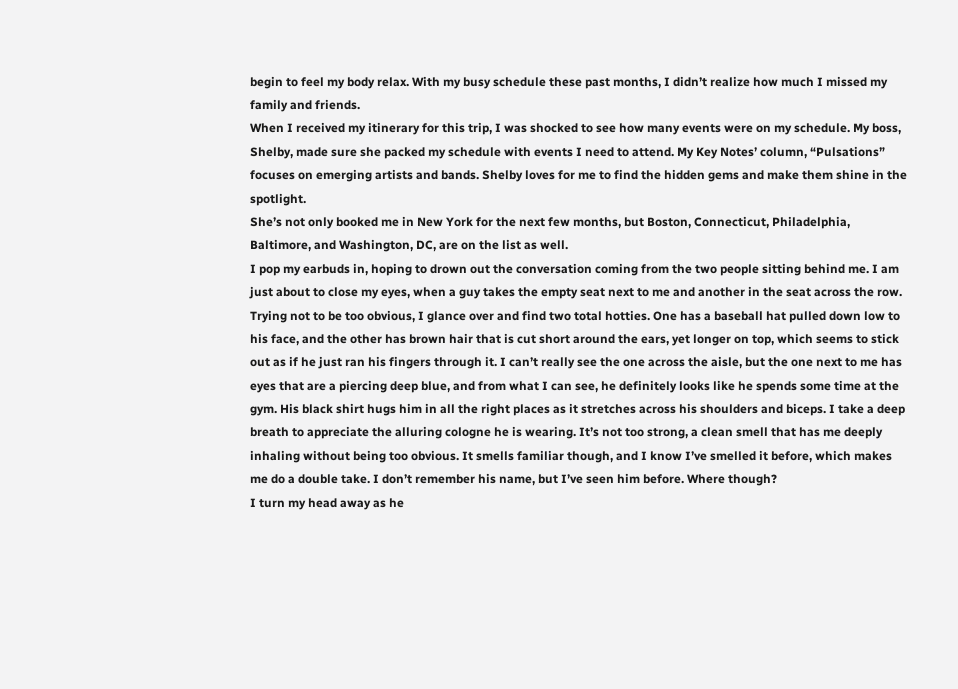begin to feel my body relax. With my busy schedule these past months, I didn’t realize how much I missed my family and friends.
When I received my itinerary for this trip, I was shocked to see how many events were on my schedule. My boss, Shelby, made sure she packed my schedule with events I need to attend. My Key Notes’ column, “Pulsations” focuses on emerging artists and bands. Shelby loves for me to find the hidden gems and make them shine in the spotlight.
She’s not only booked me in New York for the next few months, but Boston, Connecticut, Philadelphia, Baltimore, and Washington, DC, are on the list as well.
I pop my earbuds in, hoping to drown out the conversation coming from the two people sitting behind me. I am just about to close my eyes, when a guy takes the empty seat next to me and another in the seat across the row. Trying not to be too obvious, I glance over and find two total hotties. One has a baseball hat pulled down low to his face, and the other has brown hair that is cut short around the ears, yet longer on top, which seems to stick out as if he just ran his fingers through it. I can’t really see the one across the aisle, but the one next to me has eyes that are a piercing deep blue, and from what I can see, he definitely looks like he spends some time at the gym. His black shirt hugs him in all the right places as it stretches across his shoulders and biceps. I take a deep breath to appreciate the alluring cologne he is wearing. It’s not too strong, a clean smell that has me deeply inhaling without being too obvious. It smells familiar though, and I know I’ve smelled it before, which makes me do a double take. I don’t remember his name, but I’ve seen him before. Where though?
I turn my head away as he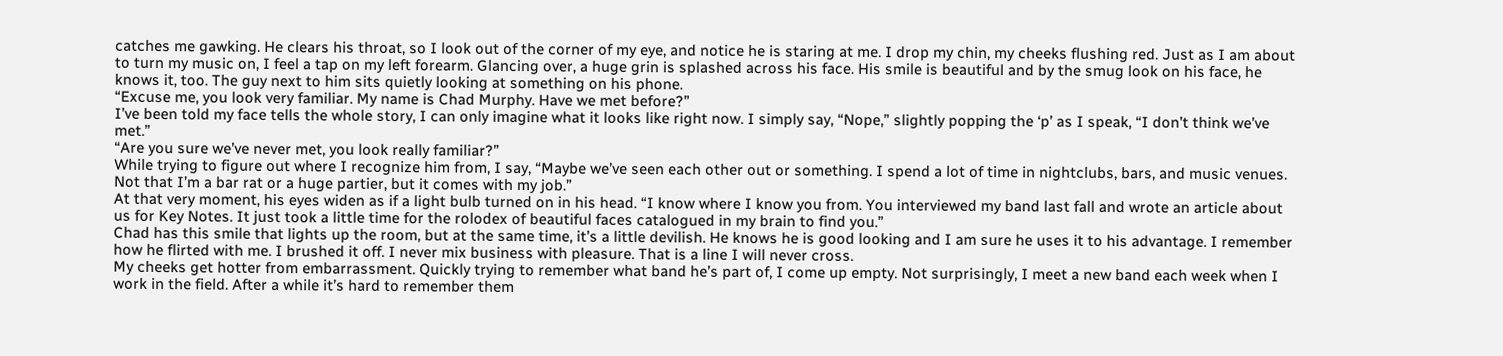catches me gawking. He clears his throat, so I look out of the corner of my eye, and notice he is staring at me. I drop my chin, my cheeks flushing red. Just as I am about to turn my music on, I feel a tap on my left forearm. Glancing over, a huge grin is splashed across his face. His smile is beautiful and by the smug look on his face, he knows it, too. The guy next to him sits quietly looking at something on his phone.
“Excuse me, you look very familiar. My name is Chad Murphy. Have we met before?”
I’ve been told my face tells the whole story, I can only imagine what it looks like right now. I simply say, “Nope,” slightly popping the ‘p’ as I speak, “I don’t think we’ve met.”
“Are you sure we’ve never met, you look really familiar?”
While trying to figure out where I recognize him from, I say, “Maybe we’ve seen each other out or something. I spend a lot of time in nightclubs, bars, and music venues. Not that I’m a bar rat or a huge partier, but it comes with my job.”
At that very moment, his eyes widen as if a light bulb turned on in his head. “I know where I know you from. You interviewed my band last fall and wrote an article about us for Key Notes. It just took a little time for the rolodex of beautiful faces catalogued in my brain to find you.”
Chad has this smile that lights up the room, but at the same time, it’s a little devilish. He knows he is good looking and I am sure he uses it to his advantage. I remember how he flirted with me. I brushed it off. I never mix business with pleasure. That is a line I will never cross.
My cheeks get hotter from embarrassment. Quickly trying to remember what band he’s part of, I come up empty. Not surprisingly, I meet a new band each week when I work in the field. After a while it’s hard to remember them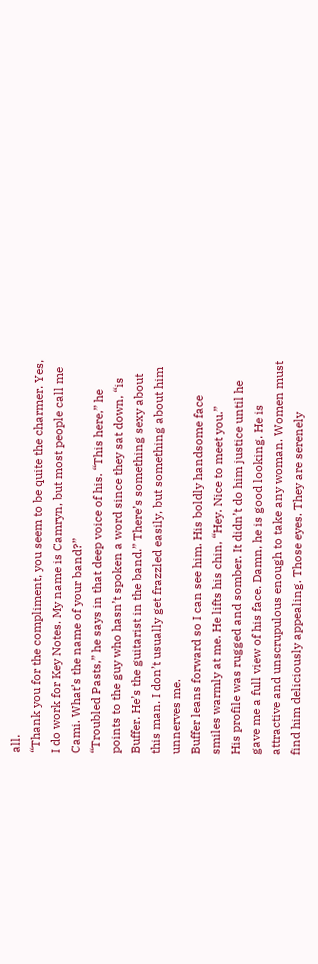all.
“Thank you for the compliment, you seem to be quite the charmer. Yes, I do work for Key Notes. My name is Camryn, but most people call me Cami. What’s the name of your band?”
“Troubled Pasts,” he says in that deep voice of his. “This here,” he points to the guy who hasn’t spoken a word since they sat down, “is Buffer. He’s the guitarist in the band.” There’s something sexy about this man. I don’t usually get frazzled easily, but something about him unnerves me.
Buffer leans forward so I can see him. His boldly handsome face smiles warmly at me. He lifts his chin, “Hey. Nice to meet you.”
His profile was rugged and somber. It didn’t do him justice until he gave me a full view of his face. Damn, he is good looking. He is attractive and unscrupulous enough to take any woman. Women must find him deliciously appealing. Those eyes. They are serenely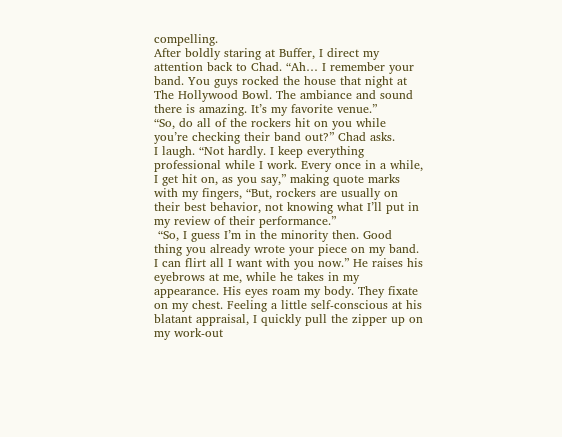compelling.
After boldly staring at Buffer, I direct my attention back to Chad. “Ah… I remember your band. You guys rocked the house that night at The Hollywood Bowl. The ambiance and sound there is amazing. It’s my favorite venue.”
“So, do all of the rockers hit on you while you’re checking their band out?” Chad asks.
I laugh. “Not hardly. I keep everything professional while I work. Every once in a while, I get hit on, as you say,” making quote marks with my fingers, “But, rockers are usually on their best behavior, not knowing what I’ll put in my review of their performance.”
 “So, I guess I’m in the minority then. Good thing you already wrote your piece on my band. I can flirt all I want with you now.” He raises his eyebrows at me, while he takes in my appearance. His eyes roam my body. They fixate on my chest. Feeling a little self-conscious at his blatant appraisal, I quickly pull the zipper up on my work-out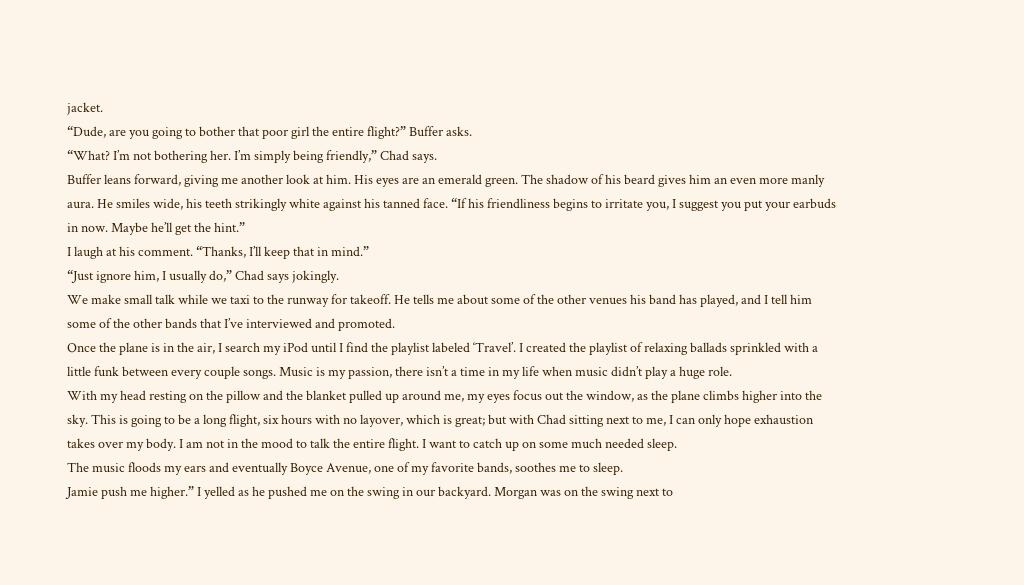jacket.
“Dude, are you going to bother that poor girl the entire flight?” Buffer asks.
“What? I’m not bothering her. I’m simply being friendly,” Chad says.
Buffer leans forward, giving me another look at him. His eyes are an emerald green. The shadow of his beard gives him an even more manly aura. He smiles wide, his teeth strikingly white against his tanned face. “If his friendliness begins to irritate you, I suggest you put your earbuds in now. Maybe he’ll get the hint.”
I laugh at his comment. “Thanks, I’ll keep that in mind.”
“Just ignore him, I usually do,” Chad says jokingly.
We make small talk while we taxi to the runway for takeoff. He tells me about some of the other venues his band has played, and I tell him some of the other bands that I’ve interviewed and promoted.
Once the plane is in the air, I search my iPod until I find the playlist labeled ‘Travel’. I created the playlist of relaxing ballads sprinkled with a little funk between every couple songs. Music is my passion, there isn’t a time in my life when music didn’t play a huge role.
With my head resting on the pillow and the blanket pulled up around me, my eyes focus out the window, as the plane climbs higher into the sky. This is going to be a long flight, six hours with no layover, which is great; but with Chad sitting next to me, I can only hope exhaustion takes over my body. I am not in the mood to talk the entire flight. I want to catch up on some much needed sleep.
The music floods my ears and eventually Boyce Avenue, one of my favorite bands, soothes me to sleep.
Jamie push me higher.” I yelled as he pushed me on the swing in our backyard. Morgan was on the swing next to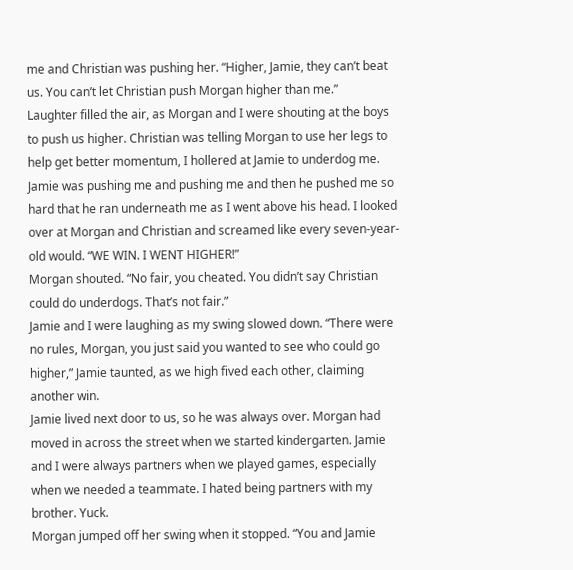me and Christian was pushing her. “Higher, Jamie, they can’t beat us. You can’t let Christian push Morgan higher than me.”
Laughter filled the air, as Morgan and I were shouting at the boys to push us higher. Christian was telling Morgan to use her legs to help get better momentum, I hollered at Jamie to underdog me. Jamie was pushing me and pushing me and then he pushed me so hard that he ran underneath me as I went above his head. I looked over at Morgan and Christian and screamed like every seven-year-old would. “WE WIN. I WENT HIGHER!”
Morgan shouted. “No fair, you cheated. You didn’t say Christian could do underdogs. That’s not fair.”
Jamie and I were laughing as my swing slowed down. “There were no rules, Morgan, you just said you wanted to see who could go higher,” Jamie taunted, as we high fived each other, claiming another win.
Jamie lived next door to us, so he was always over. Morgan had moved in across the street when we started kindergarten. Jamie and I were always partners when we played games, especially when we needed a teammate. I hated being partners with my brother. Yuck.
Morgan jumped off her swing when it stopped. “You and Jamie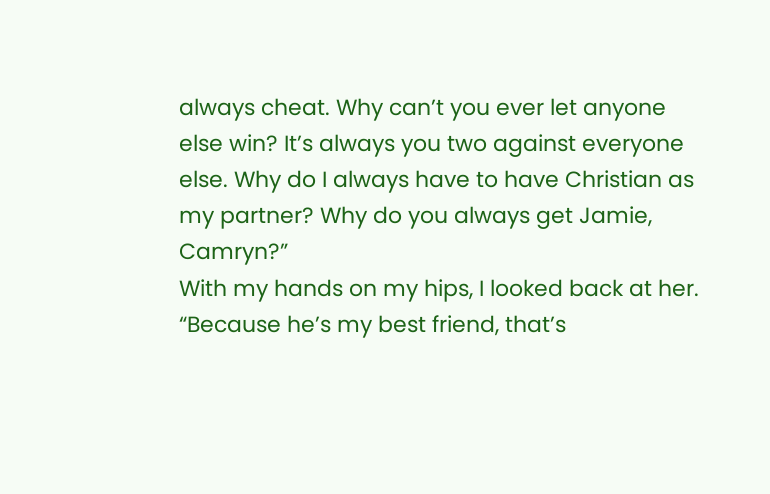always cheat. Why can’t you ever let anyone else win? It’s always you two against everyone else. Why do I always have to have Christian as my partner? Why do you always get Jamie, Camryn?”
With my hands on my hips, I looked back at her. “Because he’s my best friend, that’s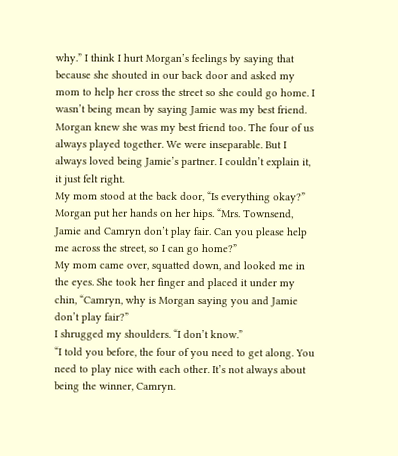why.” I think I hurt Morgan’s feelings by saying that because she shouted in our back door and asked my mom to help her cross the street so she could go home. I wasn’t being mean by saying Jamie was my best friend. Morgan knew she was my best friend too. The four of us always played together. We were inseparable. But I always loved being Jamie’s partner. I couldn’t explain it, it just felt right.
My mom stood at the back door, “Is everything okay?”
Morgan put her hands on her hips. “Mrs. Townsend, Jamie and Camryn don’t play fair. Can you please help me across the street, so I can go home?”
My mom came over, squatted down, and looked me in the eyes. She took her finger and placed it under my chin, “Camryn, why is Morgan saying you and Jamie don’t play fair?”
I shrugged my shoulders. “I don’t know.”
“I told you before, the four of you need to get along. You need to play nice with each other. It’s not always about being the winner, Camryn.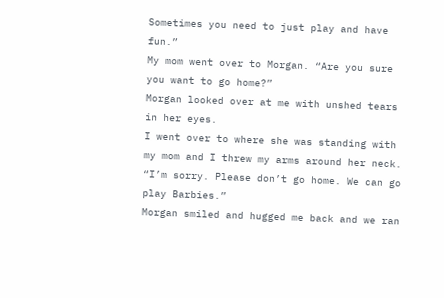Sometimes you need to just play and have fun.”
My mom went over to Morgan. “Are you sure you want to go home?”
Morgan looked over at me with unshed tears in her eyes.
I went over to where she was standing with my mom and I threw my arms around her neck. “I’m sorry. Please don’t go home. We can go play Barbies.”
Morgan smiled and hugged me back and we ran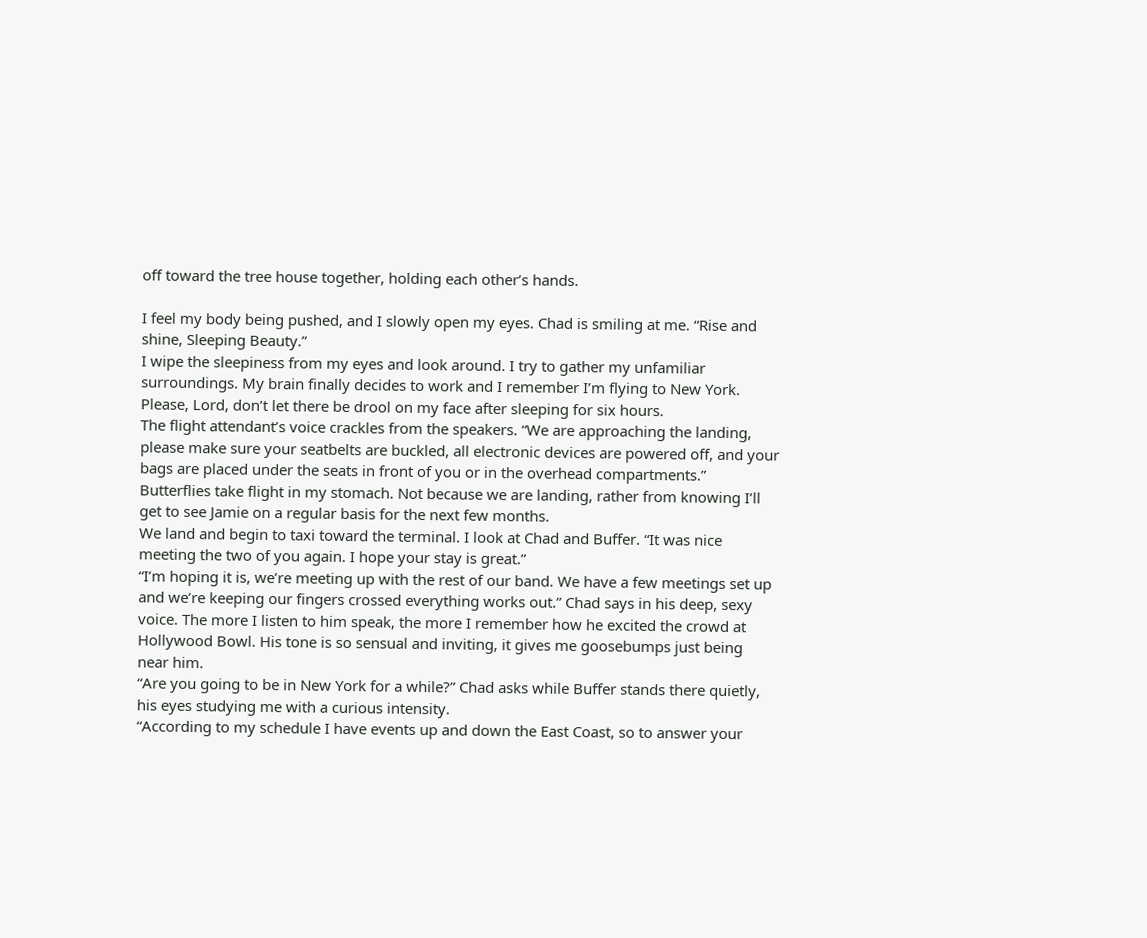off toward the tree house together, holding each other’s hands.

I feel my body being pushed, and I slowly open my eyes. Chad is smiling at me. “Rise and shine, Sleeping Beauty.”
I wipe the sleepiness from my eyes and look around. I try to gather my unfamiliar surroundings. My brain finally decides to work and I remember I’m flying to New York. Please, Lord, don’t let there be drool on my face after sleeping for six hours.
The flight attendant’s voice crackles from the speakers. “We are approaching the landing, please make sure your seatbelts are buckled, all electronic devices are powered off, and your bags are placed under the seats in front of you or in the overhead compartments.” Butterflies take flight in my stomach. Not because we are landing, rather from knowing I’ll get to see Jamie on a regular basis for the next few months.
We land and begin to taxi toward the terminal. I look at Chad and Buffer. “It was nice meeting the two of you again. I hope your stay is great.”
“I’m hoping it is, we’re meeting up with the rest of our band. We have a few meetings set up and we’re keeping our fingers crossed everything works out.” Chad says in his deep, sexy voice. The more I listen to him speak, the more I remember how he excited the crowd at Hollywood Bowl. His tone is so sensual and inviting, it gives me goosebumps just being near him.
“Are you going to be in New York for a while?” Chad asks while Buffer stands there quietly, his eyes studying me with a curious intensity.
“According to my schedule I have events up and down the East Coast, so to answer your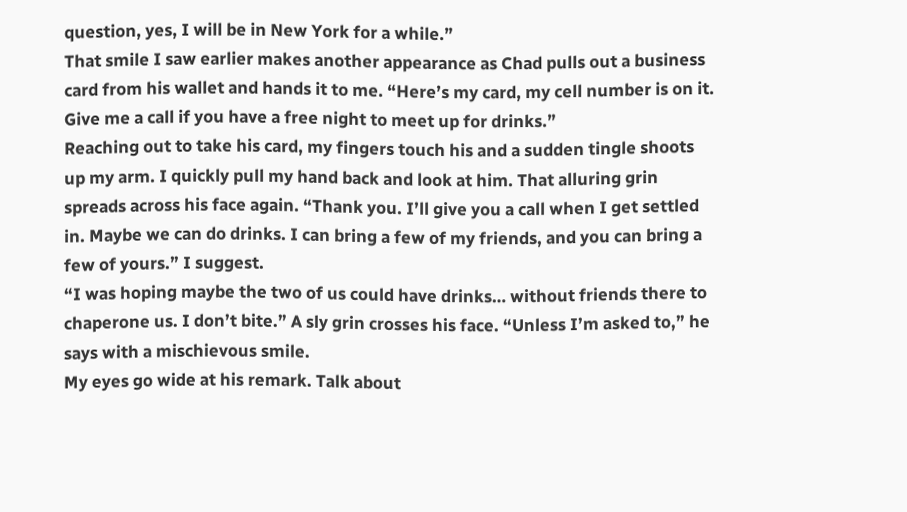question, yes, I will be in New York for a while.”
That smile I saw earlier makes another appearance as Chad pulls out a business card from his wallet and hands it to me. “Here’s my card, my cell number is on it. Give me a call if you have a free night to meet up for drinks.”
Reaching out to take his card, my fingers touch his and a sudden tingle shoots up my arm. I quickly pull my hand back and look at him. That alluring grin spreads across his face again. “Thank you. I’ll give you a call when I get settled in. Maybe we can do drinks. I can bring a few of my friends, and you can bring a few of yours.” I suggest.
“I was hoping maybe the two of us could have drinks… without friends there to chaperone us. I don’t bite.” A sly grin crosses his face. “Unless I’m asked to,” he says with a mischievous smile.
My eyes go wide at his remark. Talk about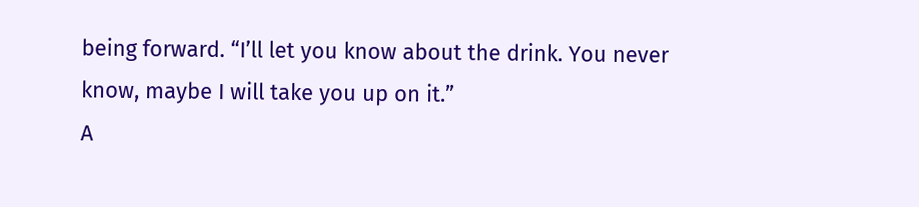being forward. “I’ll let you know about the drink. You never know, maybe I will take you up on it.”
A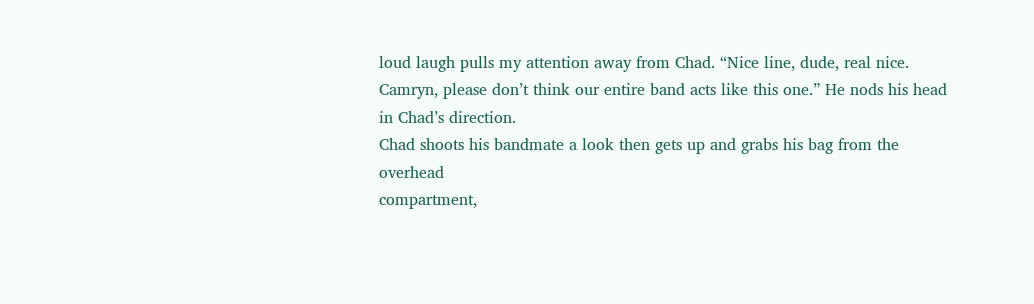loud laugh pulls my attention away from Chad. “Nice line, dude, real nice. Camryn, please don’t think our entire band acts like this one.” He nods his head in Chad’s direction.
Chad shoots his bandmate a look then gets up and grabs his bag from the overhead
compartment,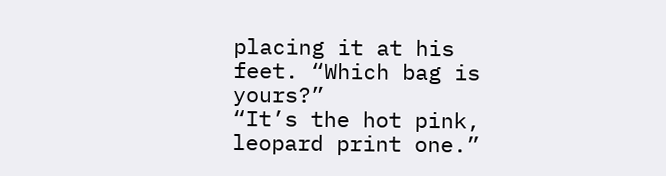placing it at his feet. “Which bag is yours?”
“It’s the hot pink, leopard print one.”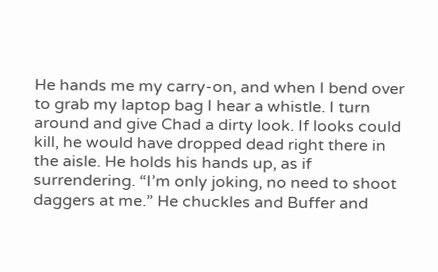He hands me my carry-on, and when I bend over to grab my laptop bag I hear a whistle. I turn around and give Chad a dirty look. If looks could kill, he would have dropped dead right there in the aisle. He holds his hands up, as if surrendering. “I’m only joking, no need to shoot daggers at me.” He chuckles and Buffer and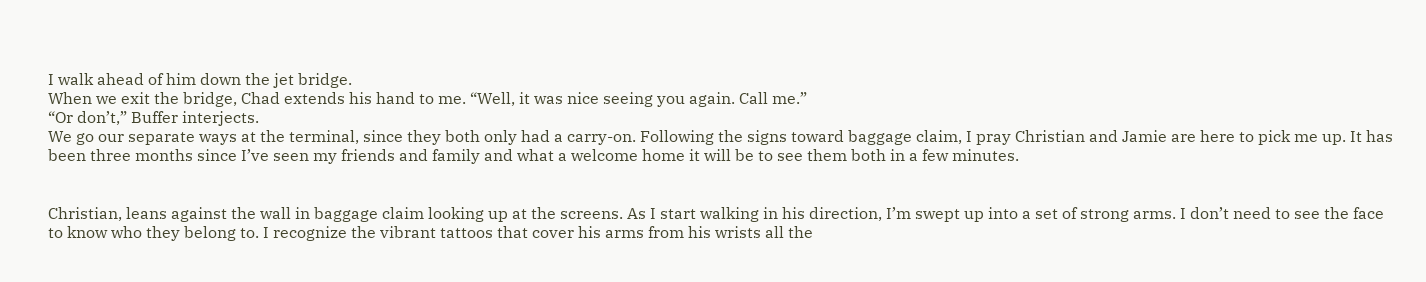I walk ahead of him down the jet bridge.
When we exit the bridge, Chad extends his hand to me. “Well, it was nice seeing you again. Call me.”
“Or don’t,” Buffer interjects.
We go our separate ways at the terminal, since they both only had a carry-on. Following the signs toward baggage claim, I pray Christian and Jamie are here to pick me up. It has been three months since I’ve seen my friends and family and what a welcome home it will be to see them both in a few minutes.


Christian, leans against the wall in baggage claim looking up at the screens. As I start walking in his direction, I’m swept up into a set of strong arms. I don’t need to see the face to know who they belong to. I recognize the vibrant tattoos that cover his arms from his wrists all the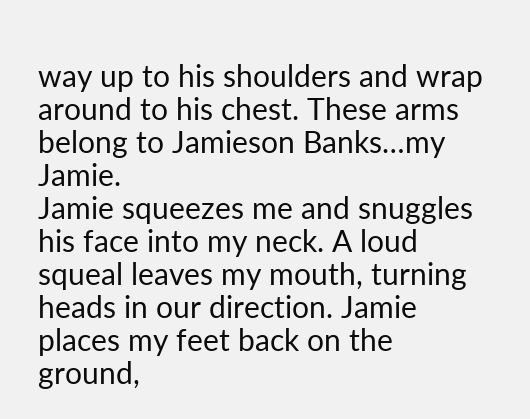way up to his shoulders and wrap around to his chest. These arms belong to Jamieson Banks…my Jamie.
Jamie squeezes me and snuggles his face into my neck. A loud squeal leaves my mouth, turning heads in our direction. Jamie places my feet back on the ground,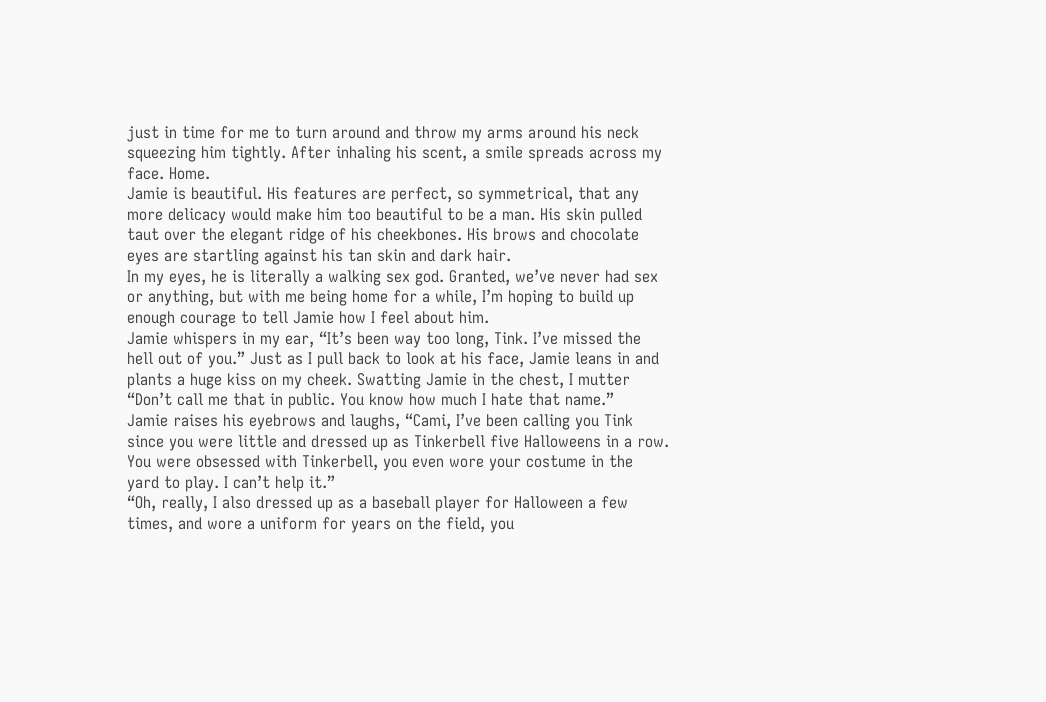just in time for me to turn around and throw my arms around his neck squeezing him tightly. After inhaling his scent, a smile spreads across my face. Home.
Jamie is beautiful. His features are perfect, so symmetrical, that any more delicacy would make him too beautiful to be a man. His skin pulled taut over the elegant ridge of his cheekbones. His brows and chocolate eyes are startling against his tan skin and dark hair.
In my eyes, he is literally a walking sex god. Granted, we’ve never had sex or anything, but with me being home for a while, I’m hoping to build up enough courage to tell Jamie how I feel about him.
Jamie whispers in my ear, “It’s been way too long, Tink. I’ve missed the hell out of you.” Just as I pull back to look at his face, Jamie leans in and plants a huge kiss on my cheek. Swatting Jamie in the chest, I mutter “Don’t call me that in public. You know how much I hate that name.”
Jamie raises his eyebrows and laughs, “Cami, I’ve been calling you Tink since you were little and dressed up as Tinkerbell five Halloweens in a row. You were obsessed with Tinkerbell, you even wore your costume in the yard to play. I can’t help it.”
“Oh, really, I also dressed up as a baseball player for Halloween a few times, and wore a uniform for years on the field, you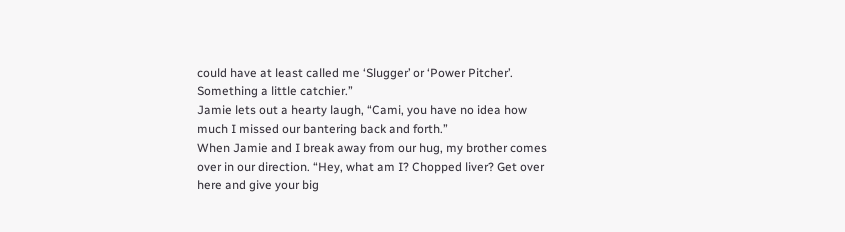could have at least called me ‘Slugger’ or ‘Power Pitcher’. Something a little catchier.”
Jamie lets out a hearty laugh, “Cami, you have no idea how much I missed our bantering back and forth.”
When Jamie and I break away from our hug, my brother comes over in our direction. “Hey, what am I? Chopped liver? Get over here and give your big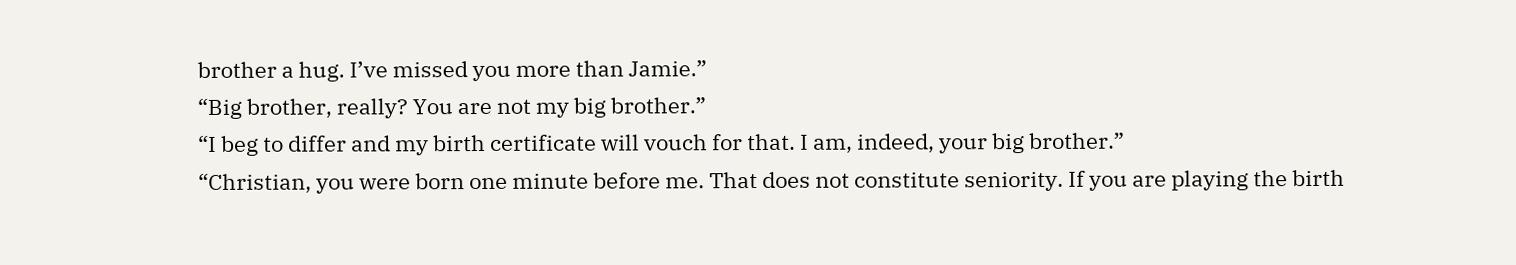brother a hug. I’ve missed you more than Jamie.”
“Big brother, really? You are not my big brother.”
“I beg to differ and my birth certificate will vouch for that. I am, indeed, your big brother.”
“Christian, you were born one minute before me. That does not constitute seniority. If you are playing the birth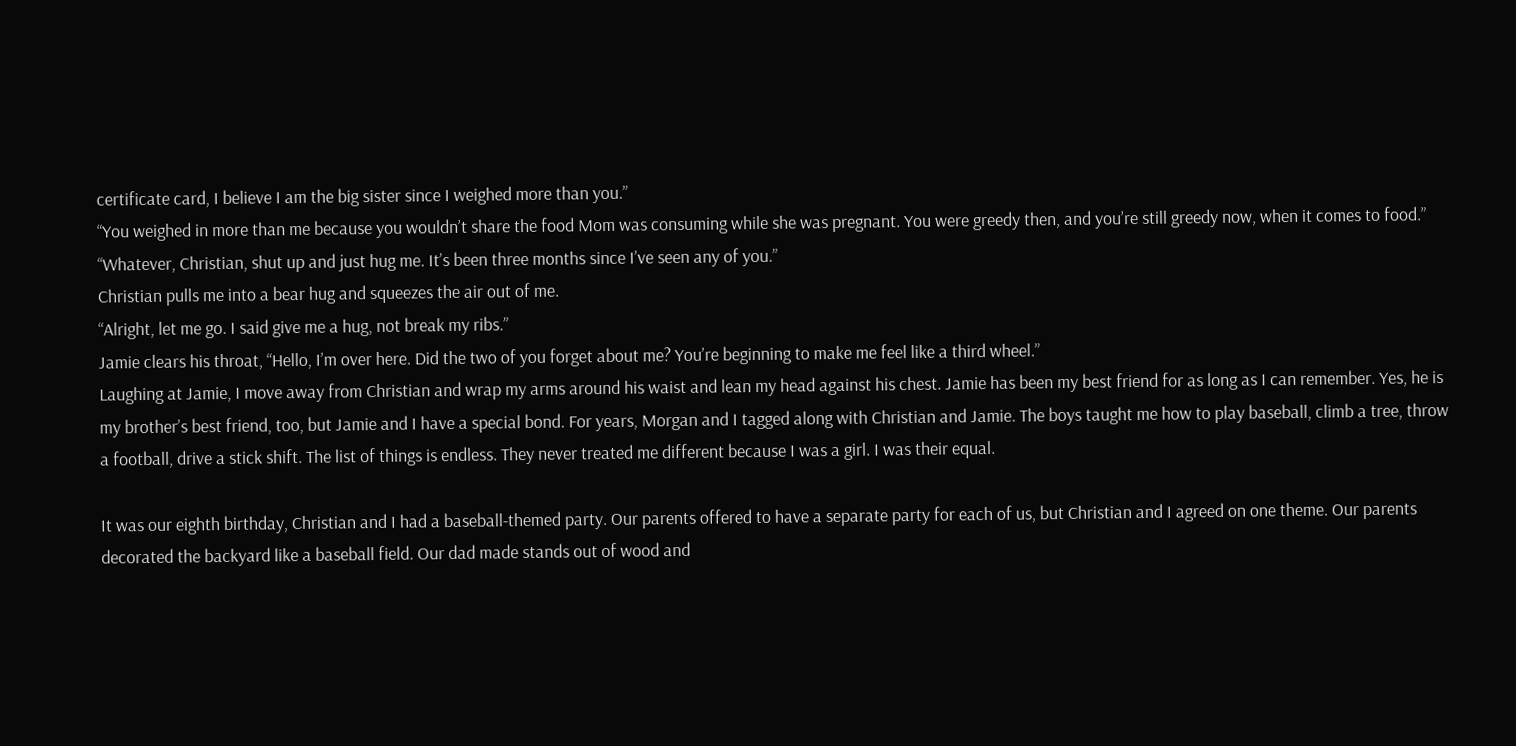certificate card, I believe I am the big sister since I weighed more than you.”
“You weighed in more than me because you wouldn’t share the food Mom was consuming while she was pregnant. You were greedy then, and you’re still greedy now, when it comes to food.”
“Whatever, Christian, shut up and just hug me. It’s been three months since I’ve seen any of you.”
Christian pulls me into a bear hug and squeezes the air out of me.
“Alright, let me go. I said give me a hug, not break my ribs.”
Jamie clears his throat, “Hello, I’m over here. Did the two of you forget about me? You’re beginning to make me feel like a third wheel.”
Laughing at Jamie, I move away from Christian and wrap my arms around his waist and lean my head against his chest. Jamie has been my best friend for as long as I can remember. Yes, he is my brother’s best friend, too, but Jamie and I have a special bond. For years, Morgan and I tagged along with Christian and Jamie. The boys taught me how to play baseball, climb a tree, throw a football, drive a stick shift. The list of things is endless. They never treated me different because I was a girl. I was their equal.

It was our eighth birthday, Christian and I had a baseball-themed party. Our parents offered to have a separate party for each of us, but Christian and I agreed on one theme. Our parents decorated the backyard like a baseball field. Our dad made stands out of wood and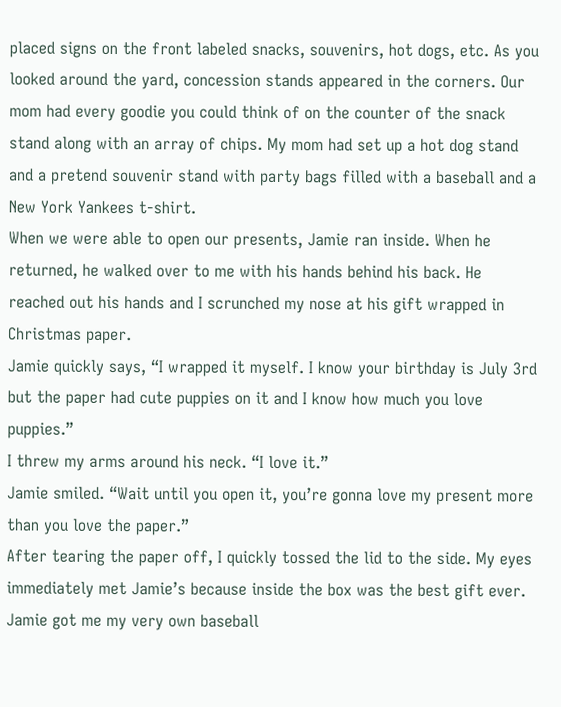placed signs on the front labeled snacks, souvenirs, hot dogs, etc. As you looked around the yard, concession stands appeared in the corners. Our mom had every goodie you could think of on the counter of the snack stand along with an array of chips. My mom had set up a hot dog stand and a pretend souvenir stand with party bags filled with a baseball and a New York Yankees t-shirt.
When we were able to open our presents, Jamie ran inside. When he returned, he walked over to me with his hands behind his back. He reached out his hands and I scrunched my nose at his gift wrapped in Christmas paper.
Jamie quickly says, “I wrapped it myself. I know your birthday is July 3rd but the paper had cute puppies on it and I know how much you love puppies.”
I threw my arms around his neck. “I love it.”
Jamie smiled. “Wait until you open it, you’re gonna love my present more than you love the paper.”
After tearing the paper off, I quickly tossed the lid to the side. My eyes immediately met Jamie’s because inside the box was the best gift ever. Jamie got me my very own baseball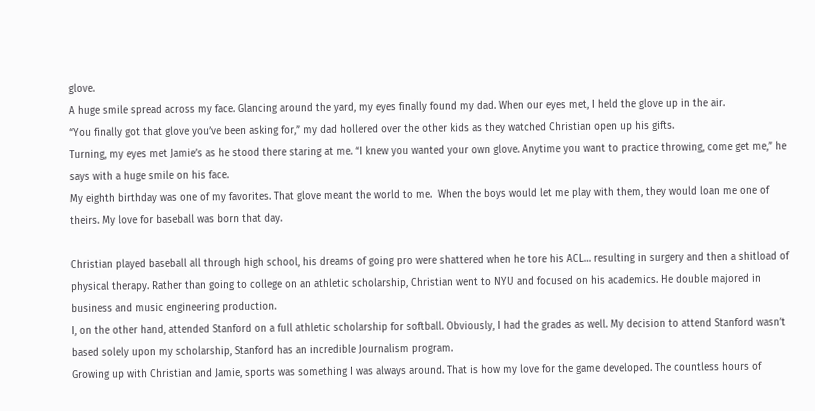glove.
A huge smile spread across my face. Glancing around the yard, my eyes finally found my dad. When our eyes met, I held the glove up in the air.
“You finally got that glove you’ve been asking for,” my dad hollered over the other kids as they watched Christian open up his gifts.
Turning, my eyes met Jamie’s as he stood there staring at me. “I knew you wanted your own glove. Anytime you want to practice throwing, come get me,” he says with a huge smile on his face.
My eighth birthday was one of my favorites. That glove meant the world to me.  When the boys would let me play with them, they would loan me one of theirs. My love for baseball was born that day.

Christian played baseball all through high school, his dreams of going pro were shattered when he tore his ACL… resulting in surgery and then a shitload of physical therapy. Rather than going to college on an athletic scholarship, Christian went to NYU and focused on his academics. He double majored in business and music engineering production.
I, on the other hand, attended Stanford on a full athletic scholarship for softball. Obviously, I had the grades as well. My decision to attend Stanford wasn’t based solely upon my scholarship, Stanford has an incredible Journalism program.
Growing up with Christian and Jamie, sports was something I was always around. That is how my love for the game developed. The countless hours of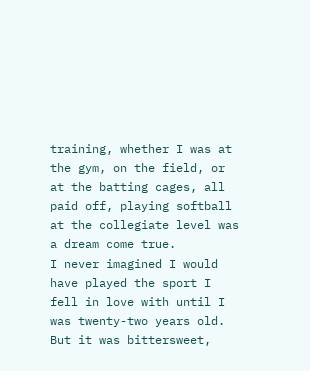training, whether I was at the gym, on the field, or at the batting cages, all paid off, playing softball at the collegiate level was a dream come true.
I never imagined I would have played the sport I fell in love with until I was twenty-two years old. But it was bittersweet,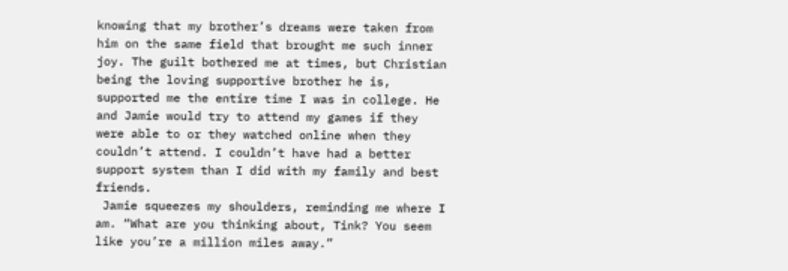knowing that my brother’s dreams were taken from him on the same field that brought me such inner joy. The guilt bothered me at times, but Christian being the loving supportive brother he is, supported me the entire time I was in college. He and Jamie would try to attend my games if they were able to or they watched online when they couldn’t attend. I couldn’t have had a better support system than I did with my family and best friends.
 Jamie squeezes my shoulders, reminding me where I am. “What are you thinking about, Tink? You seem like you’re a million miles away.”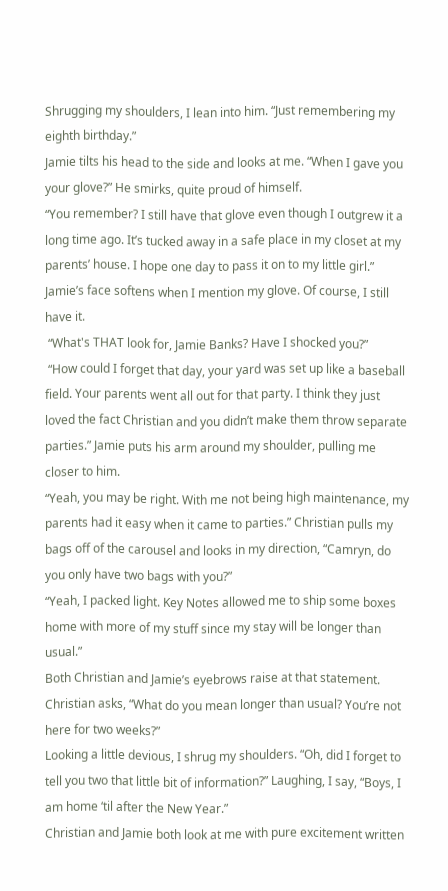Shrugging my shoulders, I lean into him. “Just remembering my eighth birthday.”
Jamie tilts his head to the side and looks at me. “When I gave you your glove?” He smirks, quite proud of himself.
“You remember? I still have that glove even though I outgrew it a long time ago. It’s tucked away in a safe place in my closet at my parents’ house. I hope one day to pass it on to my little girl.”
Jamie’s face softens when I mention my glove. Of course, I still have it.
 “What's THAT look for, Jamie Banks? Have I shocked you?”
 “How could I forget that day, your yard was set up like a baseball field. Your parents went all out for that party. I think they just loved the fact Christian and you didn’t make them throw separate parties.” Jamie puts his arm around my shoulder, pulling me closer to him.
“Yeah, you may be right. With me not being high maintenance, my parents had it easy when it came to parties.” Christian pulls my bags off of the carousel and looks in my direction, “Camryn, do you only have two bags with you?”
“Yeah, I packed light. Key Notes allowed me to ship some boxes home with more of my stuff since my stay will be longer than usual.”
Both Christian and Jamie’s eyebrows raise at that statement. Christian asks, “What do you mean longer than usual? You’re not here for two weeks?”
Looking a little devious, I shrug my shoulders. “Oh, did I forget to tell you two that little bit of information?” Laughing, I say, “Boys, I am home ‘til after the New Year.”
Christian and Jamie both look at me with pure excitement written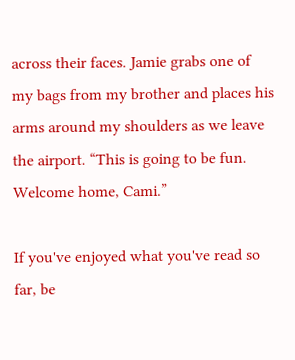across their faces. Jamie grabs one of my bags from my brother and places his arms around my shoulders as we leave the airport. “This is going to be fun. Welcome home, Cami.”

If you've enjoyed what you've read so far, be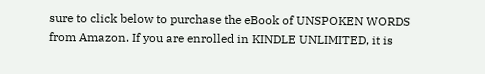sure to click below to purchase the eBook of UNSPOKEN WORDS from Amazon. If you are enrolled in KINDLE UNLIMITED, it is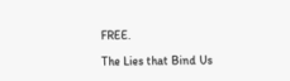FREE.

The Lies that Bind Us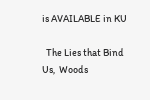is AVAILABLE in KU

  The Lies that Bind Us,  Woods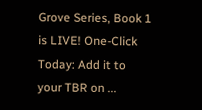Grove Series, Book 1  is LIVE! One-Click Today: Add it to your TBR on ...